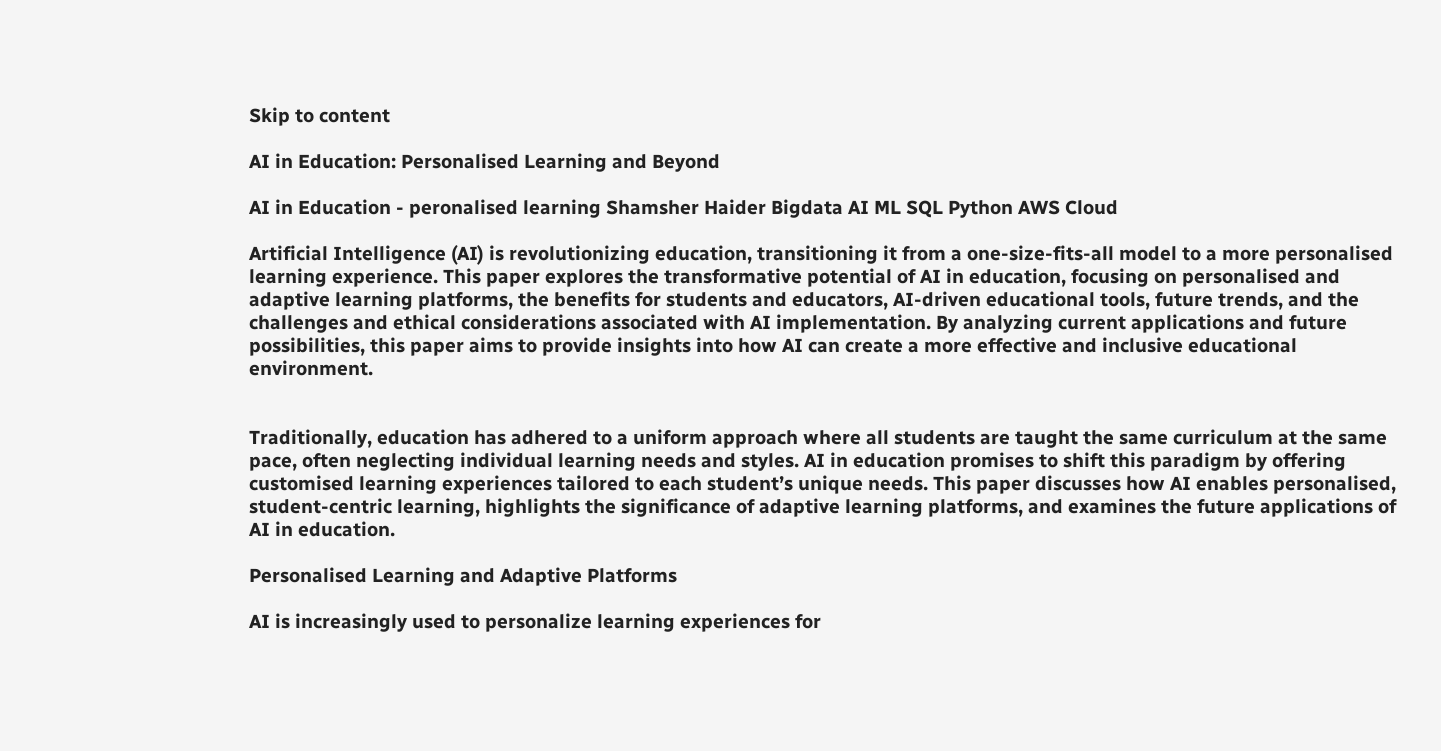Skip to content

AI in Education: Personalised Learning and Beyond

AI in Education - peronalised learning Shamsher Haider Bigdata AI ML SQL Python AWS Cloud

Artificial Intelligence (AI) is revolutionizing education, transitioning it from a one-size-fits-all model to a more personalised learning experience. This paper explores the transformative potential of AI in education, focusing on personalised and adaptive learning platforms, the benefits for students and educators, AI-driven educational tools, future trends, and the challenges and ethical considerations associated with AI implementation. By analyzing current applications and future possibilities, this paper aims to provide insights into how AI can create a more effective and inclusive educational environment.


Traditionally, education has adhered to a uniform approach where all students are taught the same curriculum at the same pace, often neglecting individual learning needs and styles. AI in education promises to shift this paradigm by offering customised learning experiences tailored to each student’s unique needs. This paper discusses how AI enables personalised, student-centric learning, highlights the significance of adaptive learning platforms, and examines the future applications of AI in education.

Personalised Learning and Adaptive Platforms

AI is increasingly used to personalize learning experiences for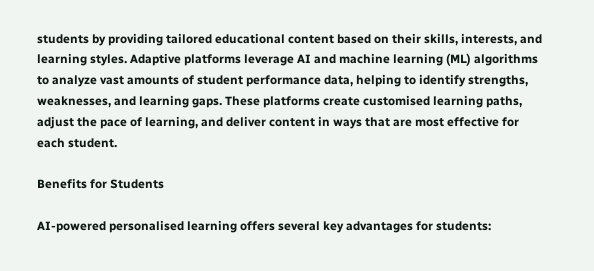students by providing tailored educational content based on their skills, interests, and learning styles. Adaptive platforms leverage AI and machine learning (ML) algorithms to analyze vast amounts of student performance data, helping to identify strengths, weaknesses, and learning gaps. These platforms create customised learning paths, adjust the pace of learning, and deliver content in ways that are most effective for each student.

Benefits for Students

AI-powered personalised learning offers several key advantages for students: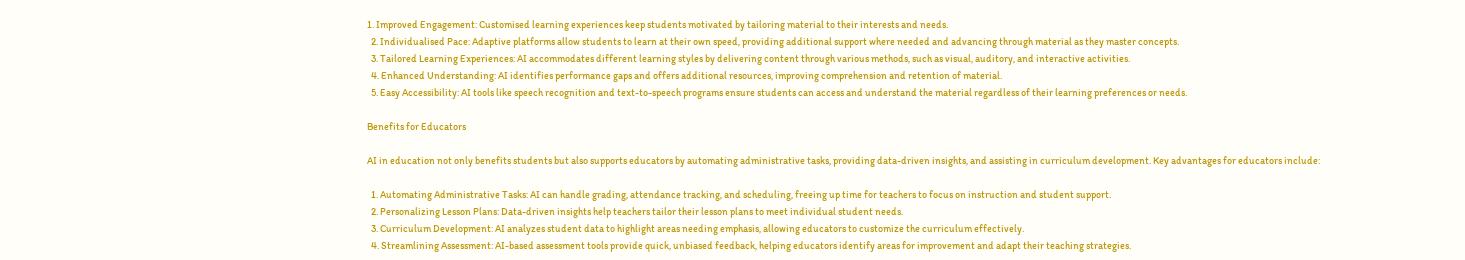1. Improved Engagement: Customised learning experiences keep students motivated by tailoring material to their interests and needs.
  2. Individualised Pace: Adaptive platforms allow students to learn at their own speed, providing additional support where needed and advancing through material as they master concepts.
  3. Tailored Learning Experiences: AI accommodates different learning styles by delivering content through various methods, such as visual, auditory, and interactive activities.
  4. Enhanced Understanding: AI identifies performance gaps and offers additional resources, improving comprehension and retention of material.
  5. Easy Accessibility: AI tools like speech recognition and text-to-speech programs ensure students can access and understand the material regardless of their learning preferences or needs.

Benefits for Educators

AI in education not only benefits students but also supports educators by automating administrative tasks, providing data-driven insights, and assisting in curriculum development. Key advantages for educators include:

  1. Automating Administrative Tasks: AI can handle grading, attendance tracking, and scheduling, freeing up time for teachers to focus on instruction and student support.
  2. Personalizing Lesson Plans: Data-driven insights help teachers tailor their lesson plans to meet individual student needs.
  3. Curriculum Development: AI analyzes student data to highlight areas needing emphasis, allowing educators to customize the curriculum effectively.
  4. Streamlining Assessment: AI-based assessment tools provide quick, unbiased feedback, helping educators identify areas for improvement and adapt their teaching strategies.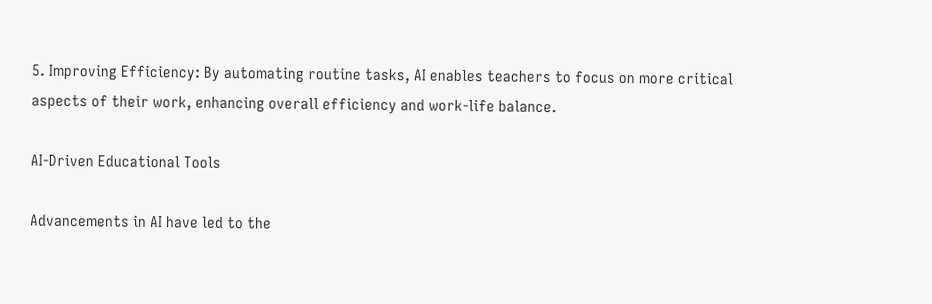5. Improving Efficiency: By automating routine tasks, AI enables teachers to focus on more critical aspects of their work, enhancing overall efficiency and work-life balance.

AI-Driven Educational Tools

Advancements in AI have led to the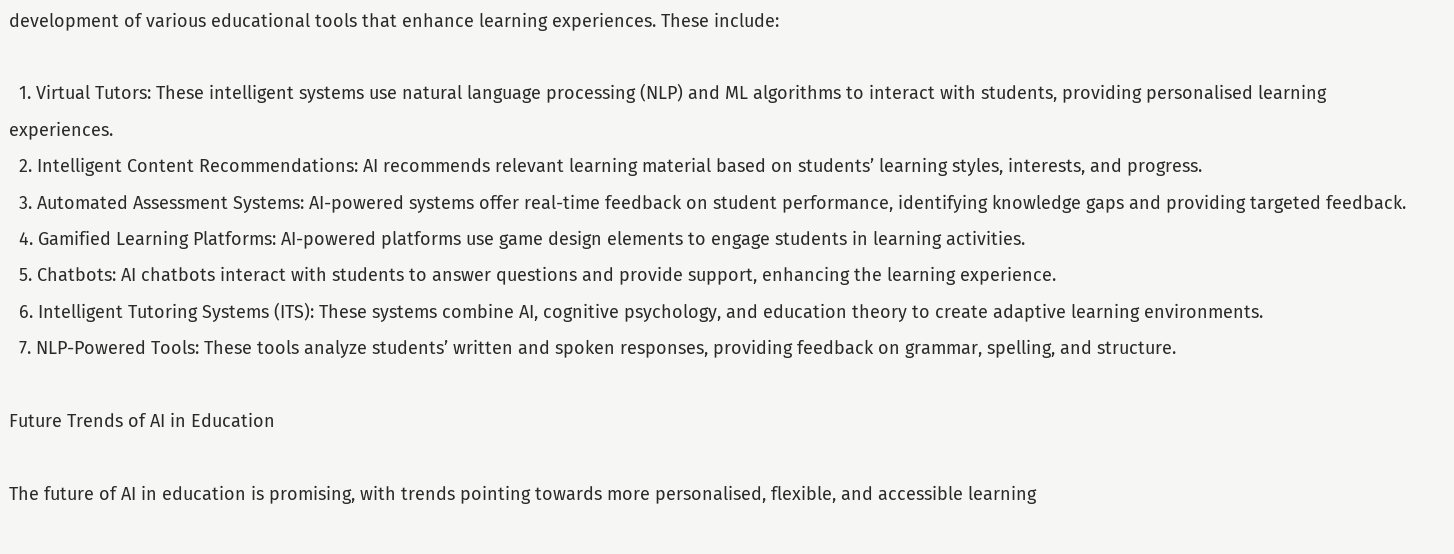development of various educational tools that enhance learning experiences. These include:

  1. Virtual Tutors: These intelligent systems use natural language processing (NLP) and ML algorithms to interact with students, providing personalised learning experiences.
  2. Intelligent Content Recommendations: AI recommends relevant learning material based on students’ learning styles, interests, and progress.
  3. Automated Assessment Systems: AI-powered systems offer real-time feedback on student performance, identifying knowledge gaps and providing targeted feedback.
  4. Gamified Learning Platforms: AI-powered platforms use game design elements to engage students in learning activities.
  5. Chatbots: AI chatbots interact with students to answer questions and provide support, enhancing the learning experience.
  6. Intelligent Tutoring Systems (ITS): These systems combine AI, cognitive psychology, and education theory to create adaptive learning environments.
  7. NLP-Powered Tools: These tools analyze students’ written and spoken responses, providing feedback on grammar, spelling, and structure.

Future Trends of AI in Education

The future of AI in education is promising, with trends pointing towards more personalised, flexible, and accessible learning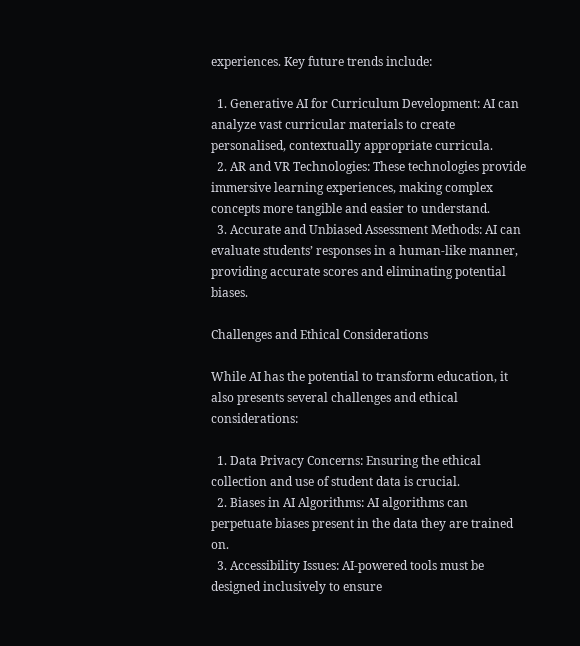experiences. Key future trends include:

  1. Generative AI for Curriculum Development: AI can analyze vast curricular materials to create personalised, contextually appropriate curricula.
  2. AR and VR Technologies: These technologies provide immersive learning experiences, making complex concepts more tangible and easier to understand.
  3. Accurate and Unbiased Assessment Methods: AI can evaluate students’ responses in a human-like manner, providing accurate scores and eliminating potential biases.

Challenges and Ethical Considerations

While AI has the potential to transform education, it also presents several challenges and ethical considerations:

  1. Data Privacy Concerns: Ensuring the ethical collection and use of student data is crucial.
  2. Biases in AI Algorithms: AI algorithms can perpetuate biases present in the data they are trained on.
  3. Accessibility Issues: AI-powered tools must be designed inclusively to ensure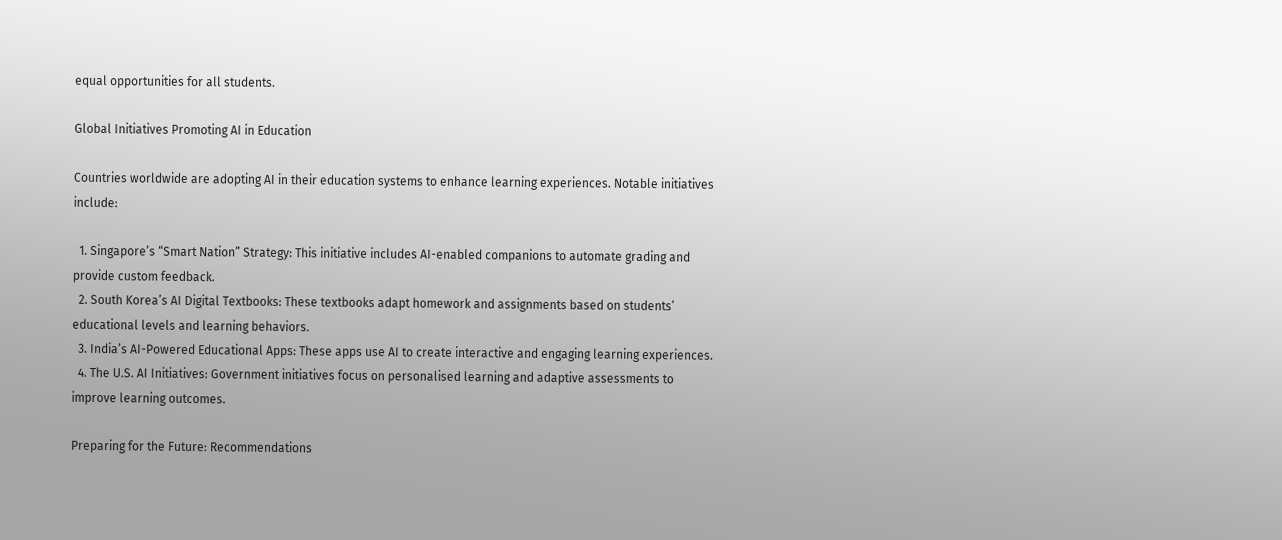equal opportunities for all students.

Global Initiatives Promoting AI in Education

Countries worldwide are adopting AI in their education systems to enhance learning experiences. Notable initiatives include:

  1. Singapore’s “Smart Nation” Strategy: This initiative includes AI-enabled companions to automate grading and provide custom feedback.
  2. South Korea’s AI Digital Textbooks: These textbooks adapt homework and assignments based on students’ educational levels and learning behaviors.
  3. India’s AI-Powered Educational Apps: These apps use AI to create interactive and engaging learning experiences.
  4. The U.S. AI Initiatives: Government initiatives focus on personalised learning and adaptive assessments to improve learning outcomes.

Preparing for the Future: Recommendations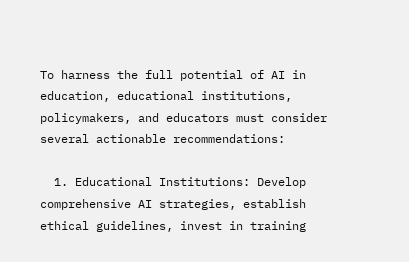To harness the full potential of AI in education, educational institutions, policymakers, and educators must consider several actionable recommendations:

  1. Educational Institutions: Develop comprehensive AI strategies, establish ethical guidelines, invest in training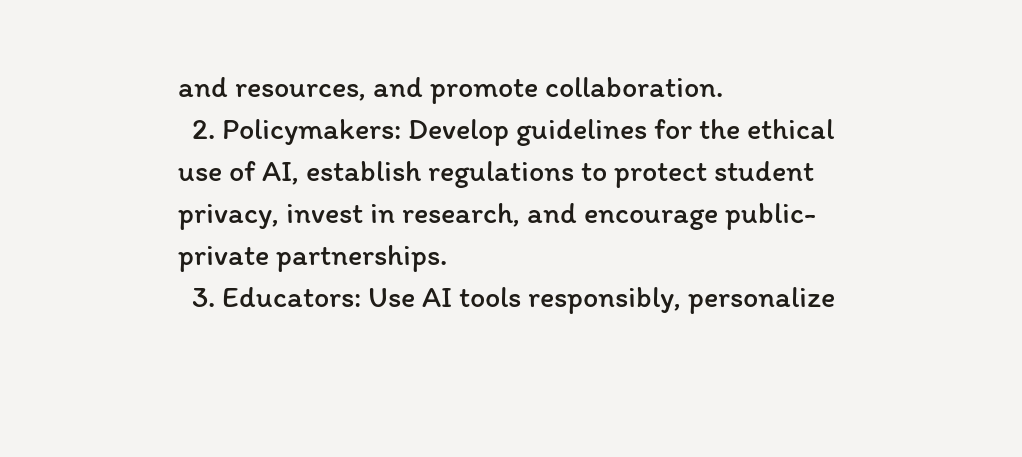and resources, and promote collaboration.
  2. Policymakers: Develop guidelines for the ethical use of AI, establish regulations to protect student privacy, invest in research, and encourage public-private partnerships.
  3. Educators: Use AI tools responsibly, personalize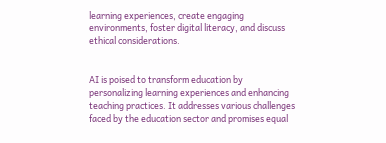learning experiences, create engaging environments, foster digital literacy, and discuss ethical considerations.


AI is poised to transform education by personalizing learning experiences and enhancing teaching practices. It addresses various challenges faced by the education sector and promises equal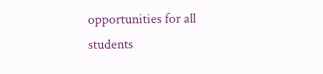opportunities for all students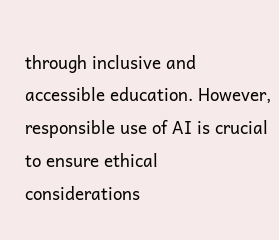through inclusive and accessible education. However, responsible use of AI is crucial to ensure ethical considerations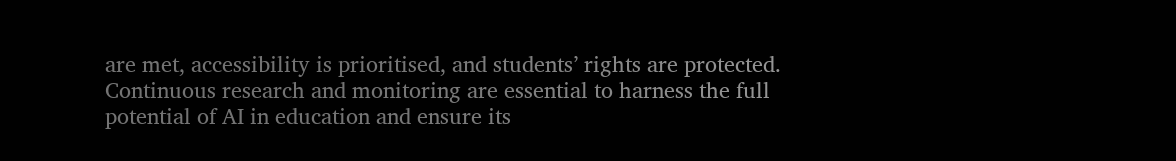are met, accessibility is prioritised, and students’ rights are protected. Continuous research and monitoring are essential to harness the full potential of AI in education and ensure its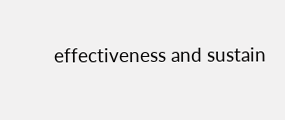effectiveness and sustain